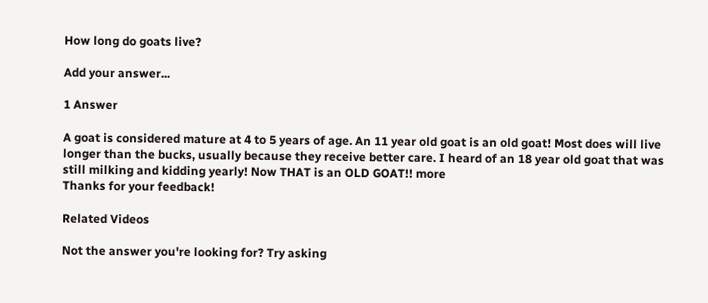How long do goats live?

Add your answer...

1 Answer

A goat is considered mature at 4 to 5 years of age. An 11 year old goat is an old goat! Most does will live longer than the bucks, usually because they receive better care. I heard of an 18 year old goat that was still milking and kidding yearly! Now THAT is an OLD GOAT!! more
Thanks for your feedback!

Related Videos

Not the answer you're looking for? Try asking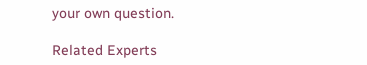your own question.

Related Experts